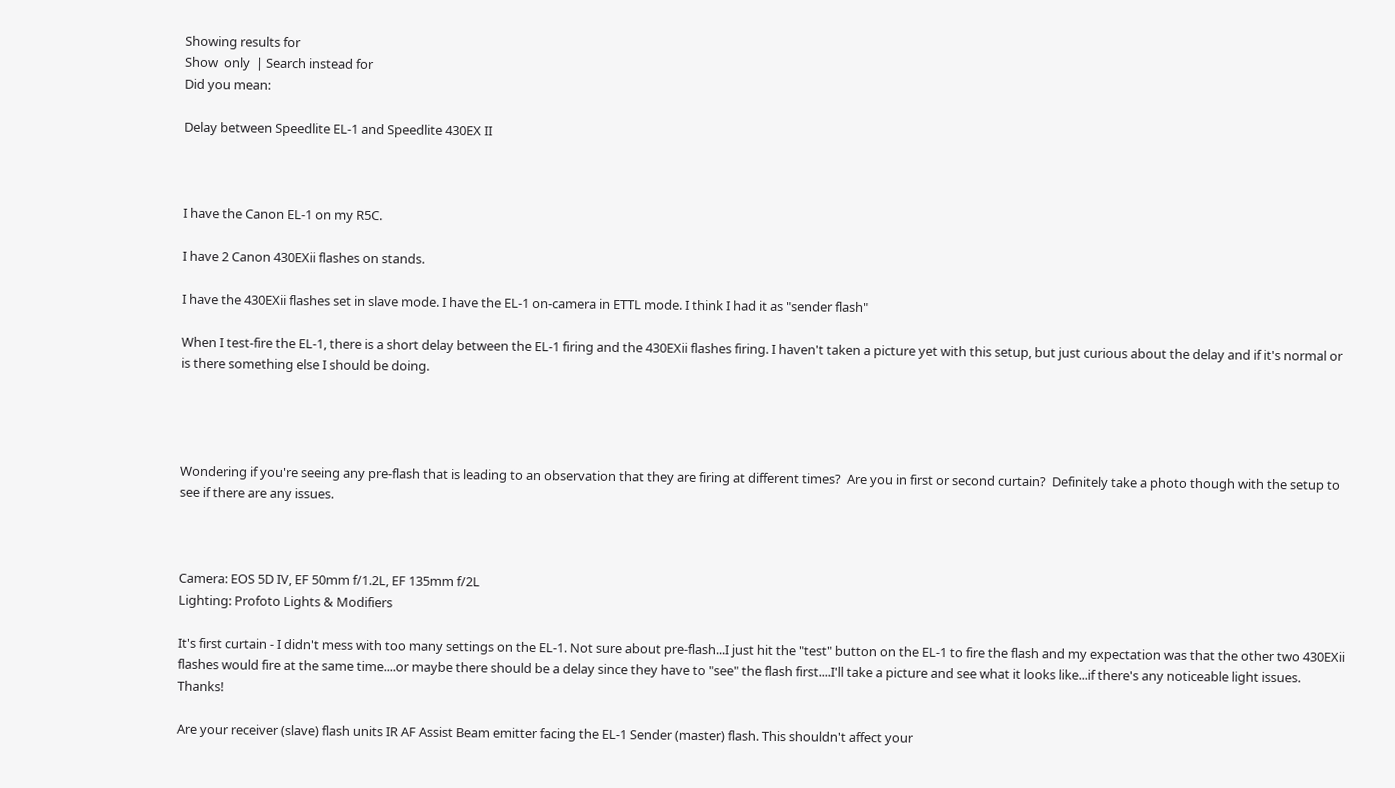Showing results for
Show  only  | Search instead for
Did you mean:

Delay between Speedlite EL-1 and Speedlite 430EX II



I have the Canon EL-1 on my R5C.

I have 2 Canon 430EXii flashes on stands.

I have the 430EXii flashes set in slave mode. I have the EL-1 on-camera in ETTL mode. I think I had it as "sender flash"

When I test-fire the EL-1, there is a short delay between the EL-1 firing and the 430EXii flashes firing. I haven't taken a picture yet with this setup, but just curious about the delay and if it's normal or is there something else I should be doing.




Wondering if you're seeing any pre-flash that is leading to an observation that they are firing at different times?  Are you in first or second curtain?  Definitely take a photo though with the setup to see if there are any issues.



Camera: EOS 5D IV, EF 50mm f/1.2L, EF 135mm f/2L
Lighting: Profoto Lights & Modifiers

It's first curtain - I didn't mess with too many settings on the EL-1. Not sure about pre-flash...I just hit the "test" button on the EL-1 to fire the flash and my expectation was that the other two 430EXii flashes would fire at the same time....or maybe there should be a delay since they have to "see" the flash first....I'll take a picture and see what it looks like...if there's any noticeable light issues. Thanks!

Are your receiver (slave) flash units IR AF Assist Beam emitter facing the EL-1 Sender (master) flash. This shouldn't affect your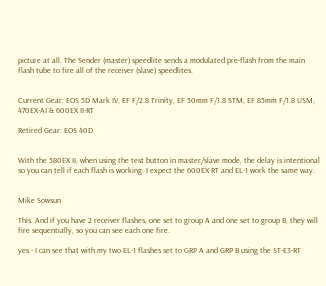picture at all. The Sender (master) speedlite sends a modulated pre-flash from the main flash tube to fire all of the receiver (slave) speedlites.


Current Gear: EOS 5D Mark IV, EF F/2.8 Trinity, EF 50mm F/1.8 STM, EF 85mm F/1.8 USM, 470EX-AI & 600EX II-RT

Retired Gear: EOS 40D


With the 580EX II, when using the test button in master/slave mode, the delay is intentional so you can tell if each flash is working. I expect the 600EX RT and EL-1 work the same way.


Mike Sowsun

This. And if you have 2 receiver flashes, one set to group A and one set to group B, they will fire sequentially, so you can see each one fire.

yes - I can see that with my two EL-1 flashes set to GRP A and GRP B using the ST-E3-RT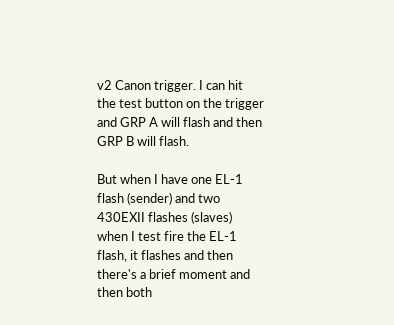v2 Canon trigger. I can hit the test button on the trigger and GRP A will flash and then GRP B will flash.

But when I have one EL-1 flash (sender) and two 430EXII flashes (slaves) when I test fire the EL-1 flash, it flashes and then there's a brief moment and then both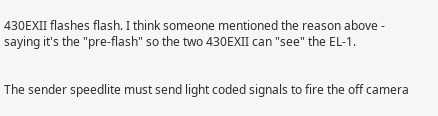430EXII flashes flash. I think someone mentioned the reason above - saying it's the "pre-flash" so the two 430EXII can "see" the EL-1.


The sender speedlite must send light coded signals to fire the off camera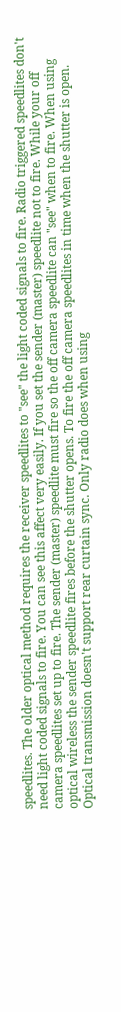speedlites. The older optical method requires the receiver speedlites to "see" the light coded signals to fire. Radio triggered speedlites don't need light coded signals to fire. You can see this affect very easily. If you set the sender (master) speedlite not to fire. While your off camera speedlites set up to fire. The sender (master) speedlite must fire so the off camera speedlite can "see" when to fire. When using optical wireless the sender speedlite fires before the shutter opens. To fire the off camera speedlites in time when the shutter is open. Optical transmission doesn't support rear curtain sync. Only radio does when using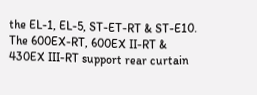the EL-1, EL-5, ST-ET-RT & ST-E10. The 600EX-RT, 600EX II-RT & 430EX III-RT support rear curtain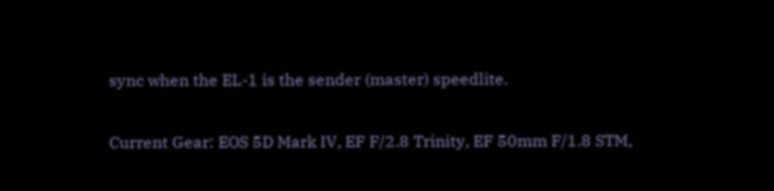sync when the EL-1 is the sender (master) speedlite.


Current Gear: EOS 5D Mark IV, EF F/2.8 Trinity, EF 50mm F/1.8 STM,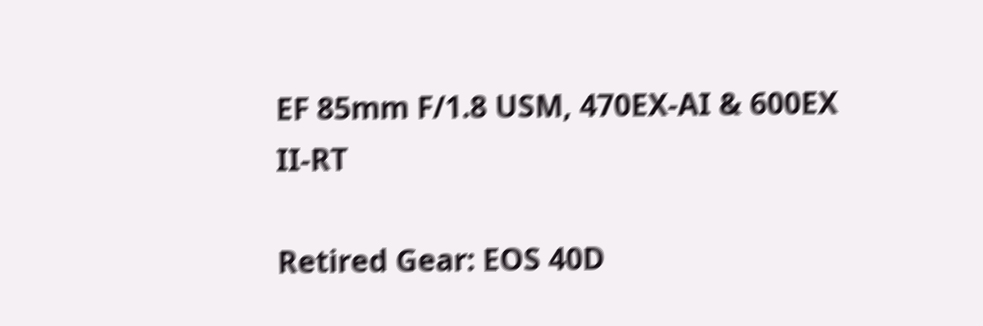EF 85mm F/1.8 USM, 470EX-AI & 600EX II-RT

Retired Gear: EOS 40D